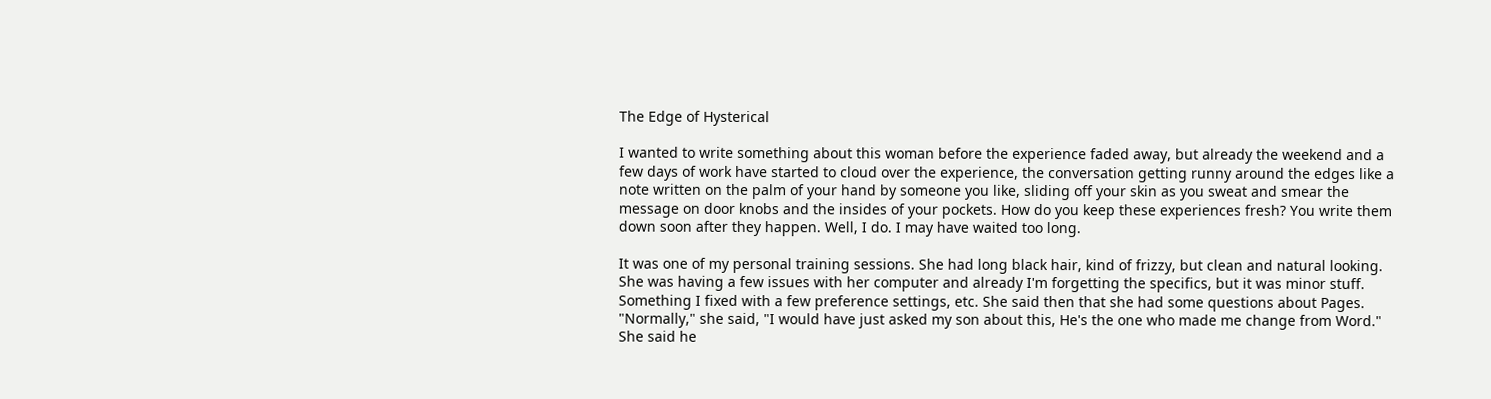The Edge of Hysterical

I wanted to write something about this woman before the experience faded away, but already the weekend and a few days of work have started to cloud over the experience, the conversation getting runny around the edges like a note written on the palm of your hand by someone you like, sliding off your skin as you sweat and smear the message on door knobs and the insides of your pockets. How do you keep these experiences fresh? You write them down soon after they happen. Well, I do. I may have waited too long.

It was one of my personal training sessions. She had long black hair, kind of frizzy, but clean and natural looking. She was having a few issues with her computer and already I'm forgetting the specifics, but it was minor stuff. Something I fixed with a few preference settings, etc. She said then that she had some questions about Pages. "Normally," she said, "I would have just asked my son about this, He's the one who made me change from Word." She said he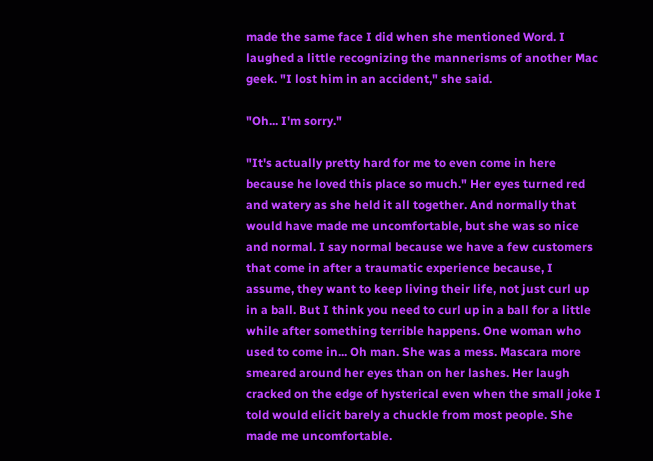made the same face I did when she mentioned Word. I laughed a little recognizing the mannerisms of another Mac geek. "I lost him in an accident," she said.

"Oh... I'm sorry."

"It's actually pretty hard for me to even come in here because he loved this place so much." Her eyes turned red and watery as she held it all together. And normally that would have made me uncomfortable, but she was so nice and normal. I say normal because we have a few customers that come in after a traumatic experience because, I assume, they want to keep living their life, not just curl up in a ball. But I think you need to curl up in a ball for a little while after something terrible happens. One woman who used to come in... Oh man. She was a mess. Mascara more smeared around her eyes than on her lashes. Her laugh cracked on the edge of hysterical even when the small joke I told would elicit barely a chuckle from most people. She made me uncomfortable.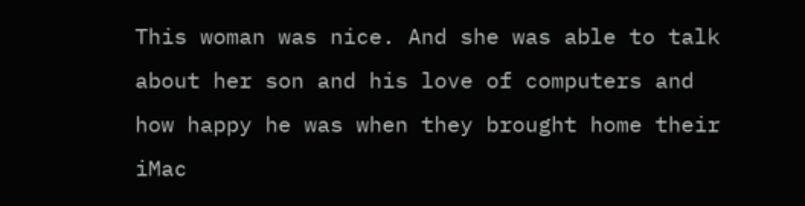This woman was nice. And she was able to talk about her son and his love of computers and how happy he was when they brought home their iMac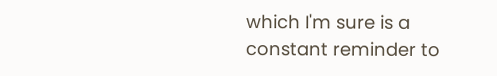which I'm sure is a constant reminder to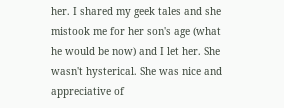her. I shared my geek tales and she mistook me for her son's age (what he would be now) and I let her. She wasn't hysterical. She was nice and appreciative of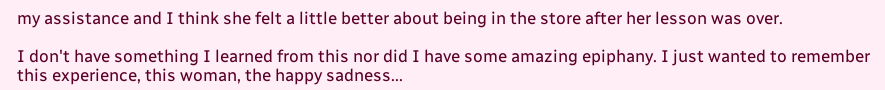my assistance and I think she felt a little better about being in the store after her lesson was over.

I don't have something I learned from this nor did I have some amazing epiphany. I just wanted to remember this experience, this woman, the happy sadness...